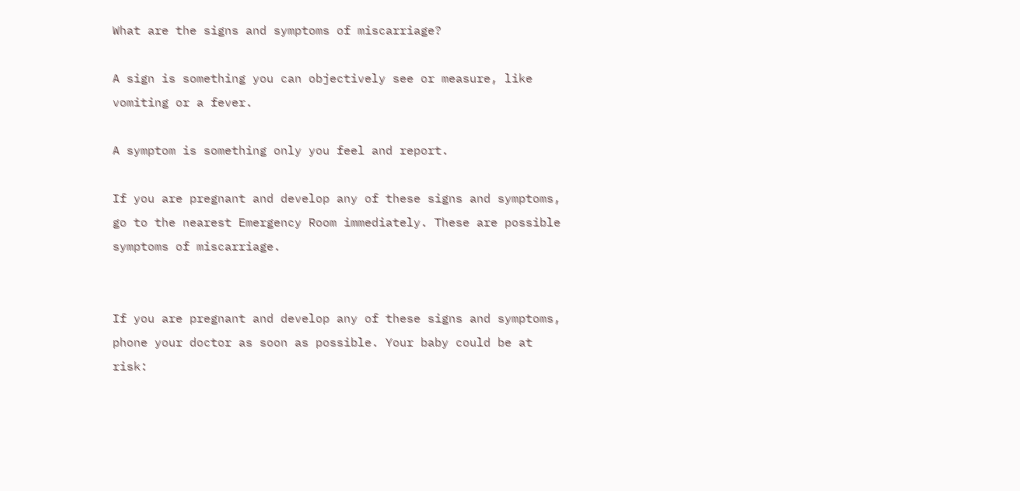What are the signs and symptoms of miscarriage?

A sign is something you can objectively see or measure, like vomiting or a fever.

A symptom is something only you feel and report.

If you are pregnant and develop any of these signs and symptoms, go to the nearest Emergency Room immediately. These are possible symptoms of miscarriage.


If you are pregnant and develop any of these signs and symptoms, phone your doctor as soon as possible. Your baby could be at risk: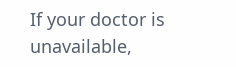If your doctor is unavailable,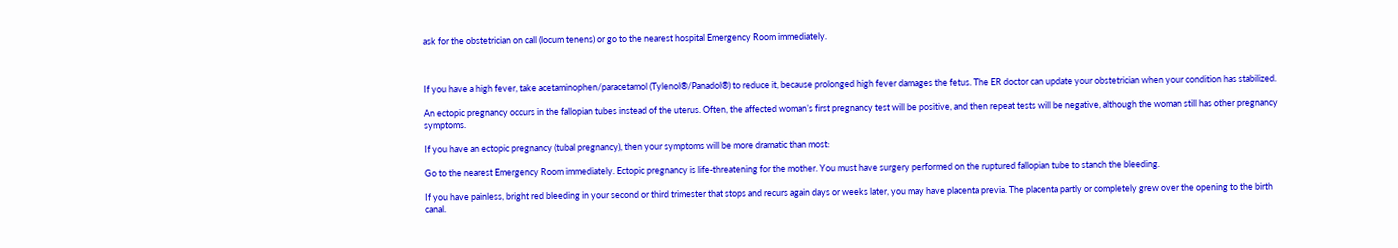ask for the obstetrician on call (locum tenens) or go to the nearest hospital Emergency Room immediately.



If you have a high fever, take acetaminophen/paracetamol (Tylenol®/Panadol®) to reduce it, because prolonged high fever damages the fetus. The ER doctor can update your obstetrician when your condition has stabilized.

An ectopic pregnancy occurs in the fallopian tubes instead of the uterus. Often, the affected woman’s first pregnancy test will be positive, and then repeat tests will be negative, although the woman still has other pregnancy symptoms.

If you have an ectopic pregnancy (tubal pregnancy), then your symptoms will be more dramatic than most:

Go to the nearest Emergency Room immediately. Ectopic pregnancy is life-threatening for the mother. You must have surgery performed on the ruptured fallopian tube to stanch the bleeding.

If you have painless, bright red bleeding in your second or third trimester that stops and recurs again days or weeks later, you may have placenta previa. The placenta partly or completely grew over the opening to the birth canal.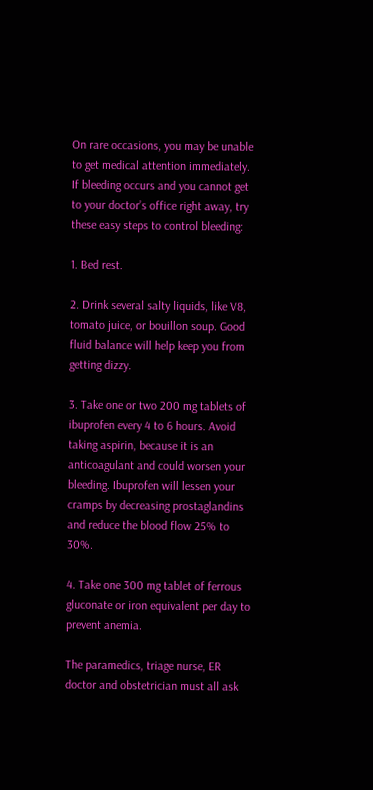On rare occasions, you may be unable to get medical attention immediately. If bleeding occurs and you cannot get to your doctor’s office right away, try these easy steps to control bleeding:

1. Bed rest.

2. Drink several salty liquids, like V8, tomato juice, or bouillon soup. Good fluid balance will help keep you from getting dizzy.

3. Take one or two 200 mg tablets of ibuprofen every 4 to 6 hours. Avoid taking aspirin, because it is an anticoagulant and could worsen your bleeding. Ibuprofen will lessen your cramps by decreasing prostaglandins and reduce the blood flow 25% to 30%.

4. Take one 300 mg tablet of ferrous gluconate or iron equivalent per day to prevent anemia.

The paramedics, triage nurse, ER doctor and obstetrician must all ask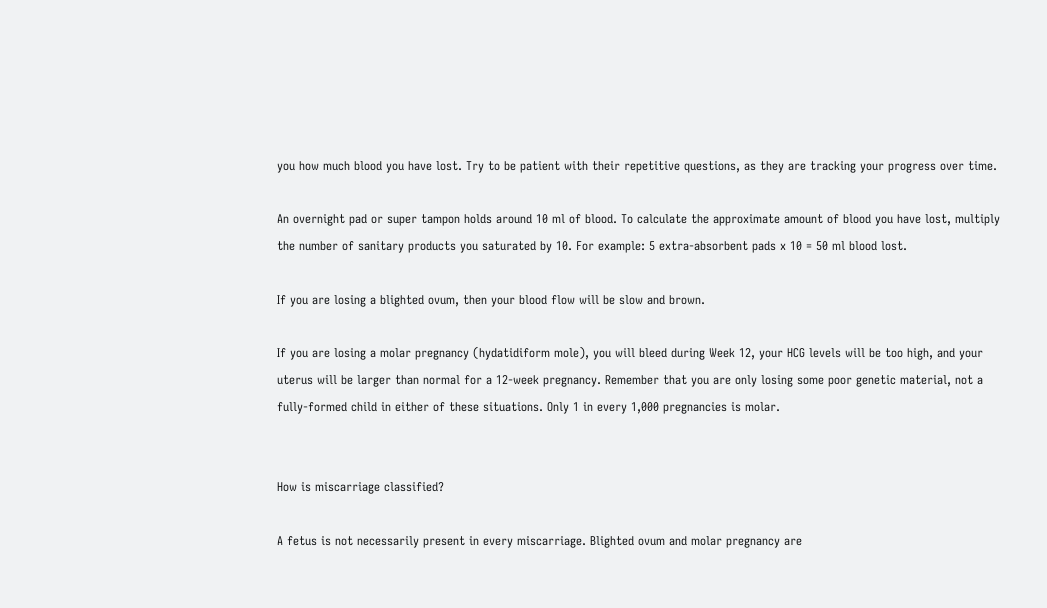you how much blood you have lost. Try to be patient with their repetitive questions, as they are tracking your progress over time.

An overnight pad or super tampon holds around 10 ml of blood. To calculate the approximate amount of blood you have lost, multiply the number of sanitary products you saturated by 10. For example: 5 extra-absorbent pads x 10 = 50 ml blood lost.

If you are losing a blighted ovum, then your blood flow will be slow and brown.

If you are losing a molar pregnancy (hydatidiform mole), you will bleed during Week 12, your HCG levels will be too high, and your uterus will be larger than normal for a 12-week pregnancy. Remember that you are only losing some poor genetic material, not a fully-formed child in either of these situations. Only 1 in every 1,000 pregnancies is molar.


How is miscarriage classified?

A fetus is not necessarily present in every miscarriage. Blighted ovum and molar pregnancy are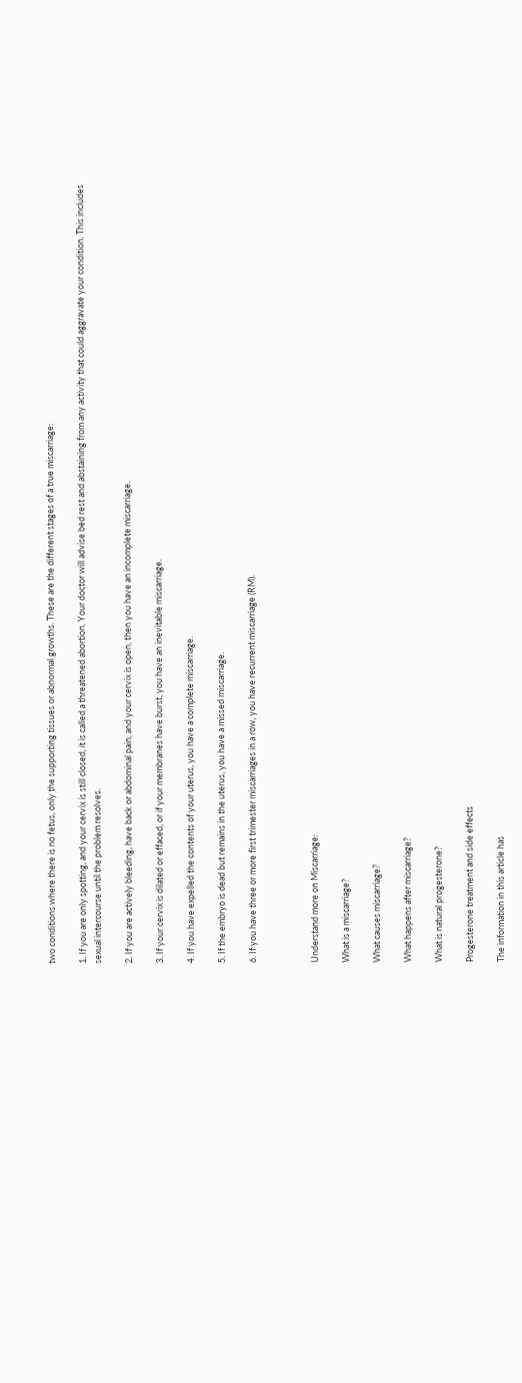two conditions where there is no fetus, only the supporting tissues or abnormal growths. These are the different stages of a true miscarriage:

1. If you are only spotting, and your cervix is still closed, it is called a threatened abortion. Your doctor will advise bed rest and abstaining from any activity that could aggravate your condition. This includes sexual intercourse until the problem resolves.

2. If you are actively bleeding, have back or abdominal pain, and your cervix is open, then you have an incomplete miscarriage.

3. If your cervix is dilated or effaced, or if your membranes have burst, you have an inevitable miscarriage.

4. If you have expelled the contents of your uterus, you have a complete miscarriage.

5. If the embryo is dead but remains in the uterus, you have a missed miscarriage.

6. If you have three or more first trimester miscarriages in a row, you have recurrent miscarriage (RM).



Understand more on Miscarriage:

What is a miscarriage?

What causes miscarriage?

What happens after miscarriage?

What is natural progesterone?

Progesterone treatment and side effects

The information in this article has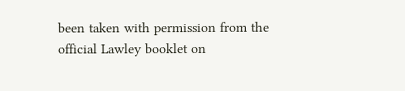been taken with permission from the official Lawley booklet on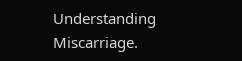Understanding Miscarriage.